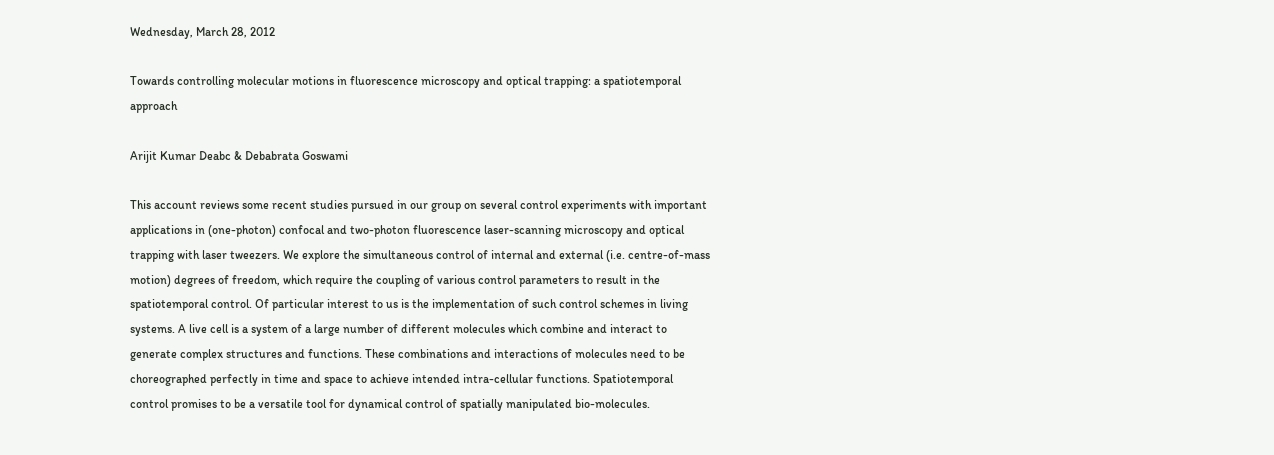Wednesday, March 28, 2012

Towards controlling molecular motions in fluorescence microscopy and optical trapping: a spatiotemporal approach

Arijit Kumar Deabc & Debabrata Goswami

This account reviews some recent studies pursued in our group on several control experiments with important applications in (one-photon) confocal and two-photon fluorescence laser-scanning microscopy and optical trapping with laser tweezers. We explore the simultaneous control of internal and external (i.e. centre-of-mass motion) degrees of freedom, which require the coupling of various control parameters to result in the spatiotemporal control. Of particular interest to us is the implementation of such control schemes in living systems. A live cell is a system of a large number of different molecules which combine and interact to generate complex structures and functions. These combinations and interactions of molecules need to be choreographed perfectly in time and space to achieve intended intra-cellular functions. Spatiotemporal control promises to be a versatile tool for dynamical control of spatially manipulated bio-molecules.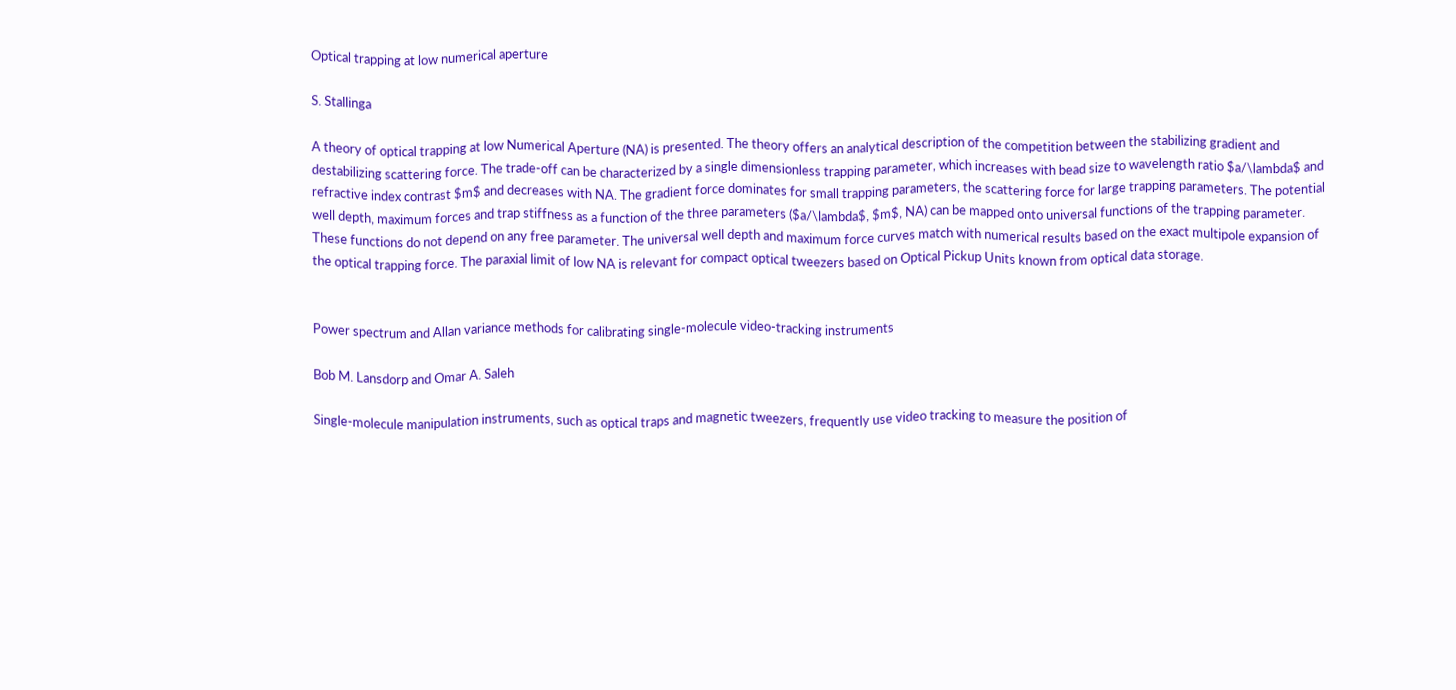Optical trapping at low numerical aperture

S. Stallinga

A theory of optical trapping at low Numerical Aperture (NA) is presented. The theory offers an analytical description of the competition between the stabilizing gradient and destabilizing scattering force. The trade-off can be characterized by a single dimensionless trapping parameter, which increases with bead size to wavelength ratio $a/\lambda$ and refractive index contrast $m$ and decreases with NA. The gradient force dominates for small trapping parameters, the scattering force for large trapping parameters. The potential well depth, maximum forces and trap stiffness as a function of the three parameters ($a/\lambda$, $m$, NA) can be mapped onto universal functions of the trapping parameter. These functions do not depend on any free parameter. The universal well depth and maximum force curves match with numerical results based on the exact multipole expansion of the optical trapping force. The paraxial limit of low NA is relevant for compact optical tweezers based on Optical Pickup Units known from optical data storage.


Power spectrum and Allan variance methods for calibrating single-molecule video-tracking instruments

Bob M. Lansdorp and Omar A. Saleh

Single-molecule manipulation instruments, such as optical traps and magnetic tweezers, frequently use video tracking to measure the position of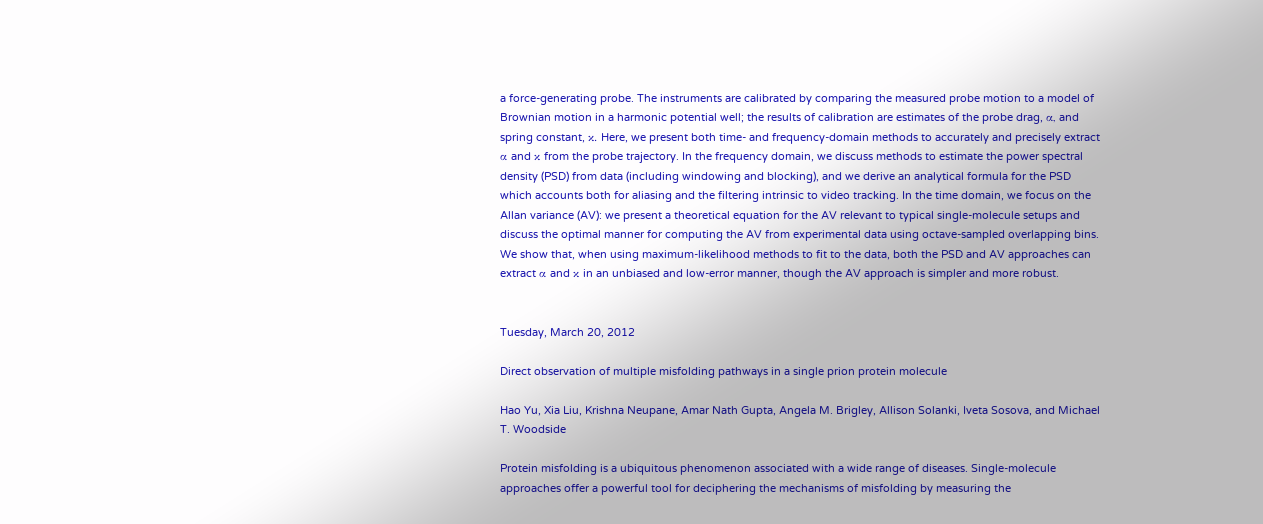a force-generating probe. The instruments are calibrated by comparing the measured probe motion to a model of Brownian motion in a harmonic potential well; the results of calibration are estimates of the probe drag, α, and spring constant, κ. Here, we present both time- and frequency-domain methods to accurately and precisely extract α and κ from the probe trajectory. In the frequency domain, we discuss methods to estimate the power spectral density (PSD) from data (including windowing and blocking), and we derive an analytical formula for the PSD which accounts both for aliasing and the filtering intrinsic to video tracking. In the time domain, we focus on the Allan variance (AV): we present a theoretical equation for the AV relevant to typical single-molecule setups and discuss the optimal manner for computing the AV from experimental data using octave-sampled overlapping bins. We show that, when using maximum-likelihood methods to fit to the data, both the PSD and AV approaches can extract α and κ in an unbiased and low-error manner, though the AV approach is simpler and more robust.


Tuesday, March 20, 2012

Direct observation of multiple misfolding pathways in a single prion protein molecule

Hao Yu, Xia Liu, Krishna Neupane, Amar Nath Gupta, Angela M. Brigley, Allison Solanki, Iveta Sosova, and Michael T. Woodside

Protein misfolding is a ubiquitous phenomenon associated with a wide range of diseases. Single-molecule approaches offer a powerful tool for deciphering the mechanisms of misfolding by measuring the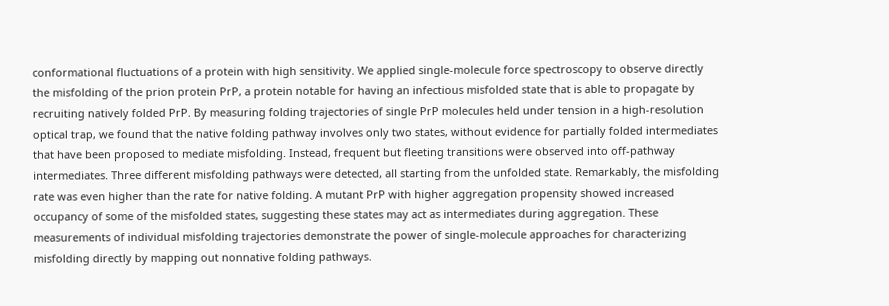conformational fluctuations of a protein with high sensitivity. We applied single-molecule force spectroscopy to observe directly the misfolding of the prion protein PrP, a protein notable for having an infectious misfolded state that is able to propagate by recruiting natively folded PrP. By measuring folding trajectories of single PrP molecules held under tension in a high-resolution optical trap, we found that the native folding pathway involves only two states, without evidence for partially folded intermediates that have been proposed to mediate misfolding. Instead, frequent but fleeting transitions were observed into off-pathway intermediates. Three different misfolding pathways were detected, all starting from the unfolded state. Remarkably, the misfolding rate was even higher than the rate for native folding. A mutant PrP with higher aggregation propensity showed increased occupancy of some of the misfolded states, suggesting these states may act as intermediates during aggregation. These measurements of individual misfolding trajectories demonstrate the power of single-molecule approaches for characterizing misfolding directly by mapping out nonnative folding pathways.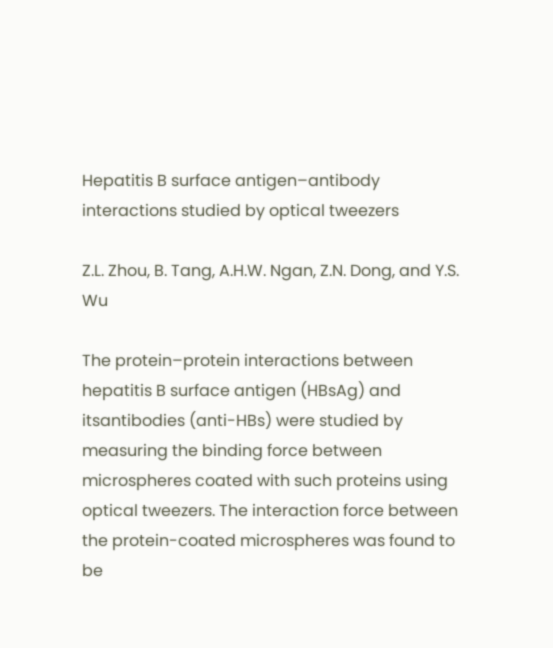Hepatitis B surface antigen–antibody interactions studied by optical tweezers

Z.L. Zhou, B. Tang, A.H.W. Ngan, Z.N. Dong, and Y.S. Wu

The protein–protein interactions between hepatitis B surface antigen (HBsAg) and itsantibodies (anti-HBs) were studied by measuring the binding force between microspheres coated with such proteins using optical tweezers. The interaction force between the protein-coated microspheres was found to be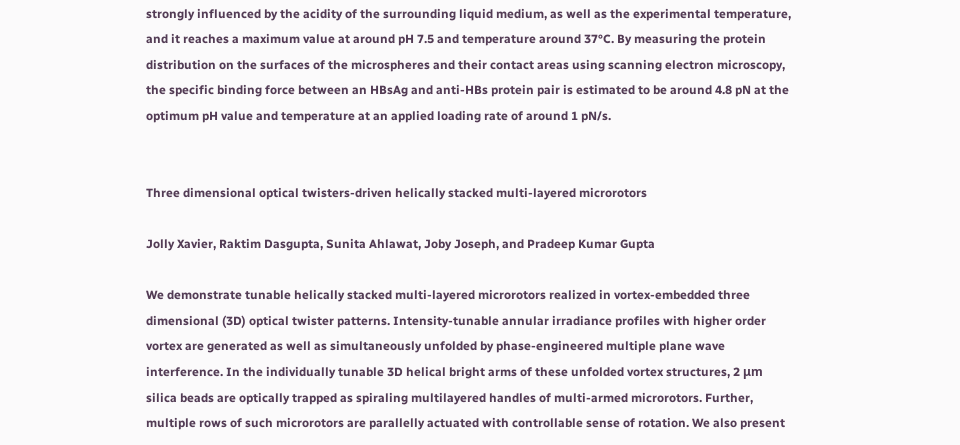strongly influenced by the acidity of the surrounding liquid medium, as well as the experimental temperature, and it reaches a maximum value at around pH 7.5 and temperature around 37°C. By measuring the protein distribution on the surfaces of the microspheres and their contact areas using scanning electron microscopy, the specific binding force between an HBsAg and anti-HBs protein pair is estimated to be around 4.8 pN at the optimum pH value and temperature at an applied loading rate of around 1 pN/s.


Three dimensional optical twisters-driven helically stacked multi-layered microrotors

Jolly Xavier, Raktim Dasgupta, Sunita Ahlawat, Joby Joseph, and Pradeep Kumar Gupta

We demonstrate tunable helically stacked multi-layered microrotors realized in vortex-embedded three dimensional (3D) optical twister patterns. Intensity-tunable annular irradiance profiles with higher order vortex are generated as well as simultaneously unfolded by phase-engineered multiple plane wave interference. In the individually tunable 3D helical bright arms of these unfolded vortex structures, 2 μm silica beads are optically trapped as spiraling multilayered handles of multi-armed microrotors. Further, multiple rows of such microrotors are parallelly actuated with controllable sense of rotation. We also present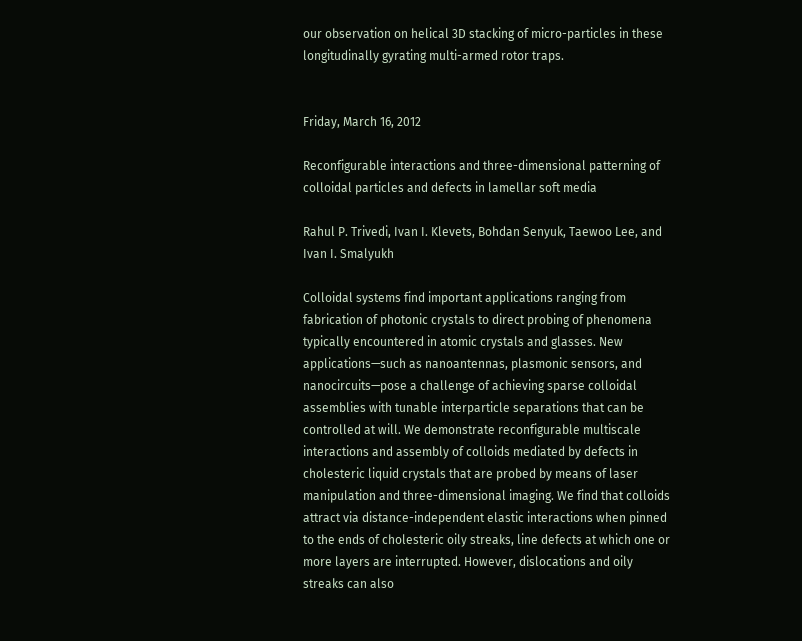our observation on helical 3D stacking of micro-particles in these longitudinally gyrating multi-armed rotor traps.


Friday, March 16, 2012

Reconfigurable interactions and three-dimensional patterning of colloidal particles and defects in lamellar soft media

Rahul P. Trivedi, Ivan I. Klevets, Bohdan Senyuk, Taewoo Lee, and Ivan I. Smalyukh

Colloidal systems find important applications ranging from fabrication of photonic crystals to direct probing of phenomena typically encountered in atomic crystals and glasses. New applications—such as nanoantennas, plasmonic sensors, and nanocircuits—pose a challenge of achieving sparse colloidal assemblies with tunable interparticle separations that can be controlled at will. We demonstrate reconfigurable multiscale interactions and assembly of colloids mediated by defects in cholesteric liquid crystals that are probed by means of laser manipulation and three-dimensional imaging. We find that colloids attract via distance-independent elastic interactions when pinned to the ends of cholesteric oily streaks, line defects at which one or more layers are interrupted. However, dislocations and oily streaks can also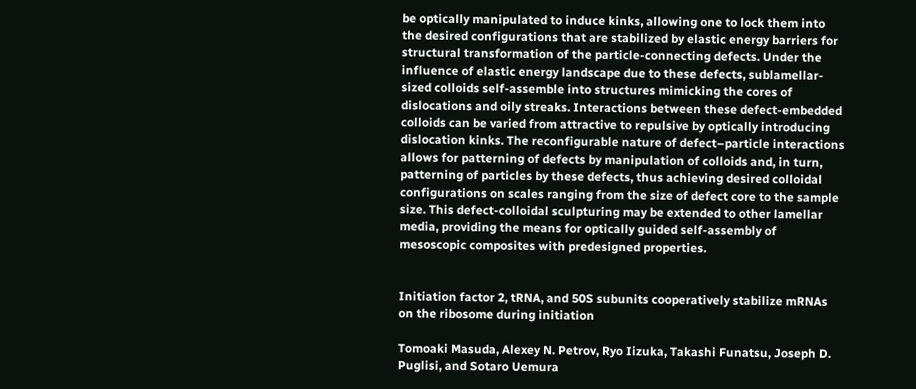be optically manipulated to induce kinks, allowing one to lock them into the desired configurations that are stabilized by elastic energy barriers for structural transformation of the particle-connecting defects. Under the influence of elastic energy landscape due to these defects, sublamellar-sized colloids self-assemble into structures mimicking the cores of dislocations and oily streaks. Interactions between these defect-embedded colloids can be varied from attractive to repulsive by optically introducing dislocation kinks. The reconfigurable nature of defect–particle interactions allows for patterning of defects by manipulation of colloids and, in turn, patterning of particles by these defects, thus achieving desired colloidal configurations on scales ranging from the size of defect core to the sample size. This defect-colloidal sculpturing may be extended to other lamellar media, providing the means for optically guided self-assembly of mesoscopic composites with predesigned properties.


Initiation factor 2, tRNA, and 50S subunits cooperatively stabilize mRNAs on the ribosome during initiation

Tomoaki Masuda, Alexey N. Petrov, Ryo Iizuka, Takashi Funatsu, Joseph D. Puglisi, and Sotaro Uemura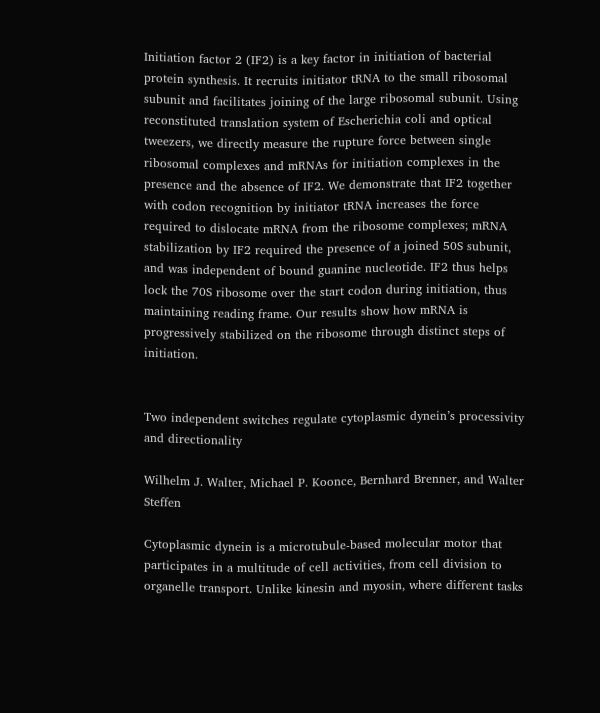Initiation factor 2 (IF2) is a key factor in initiation of bacterial protein synthesis. It recruits initiator tRNA to the small ribosomal subunit and facilitates joining of the large ribosomal subunit. Using reconstituted translation system of Escherichia coli and optical tweezers, we directly measure the rupture force between single ribosomal complexes and mRNAs for initiation complexes in the presence and the absence of IF2. We demonstrate that IF2 together with codon recognition by initiator tRNA increases the force required to dislocate mRNA from the ribosome complexes; mRNA stabilization by IF2 required the presence of a joined 50S subunit, and was independent of bound guanine nucleotide. IF2 thus helps lock the 70S ribosome over the start codon during initiation, thus maintaining reading frame. Our results show how mRNA is progressively stabilized on the ribosome through distinct steps of initiation.


Two independent switches regulate cytoplasmic dynein’s processivity and directionality

Wilhelm J. Walter, Michael P. Koonce, Bernhard Brenner, and Walter Steffen

Cytoplasmic dynein is a microtubule-based molecular motor that participates in a multitude of cell activities, from cell division to organelle transport. Unlike kinesin and myosin, where different tasks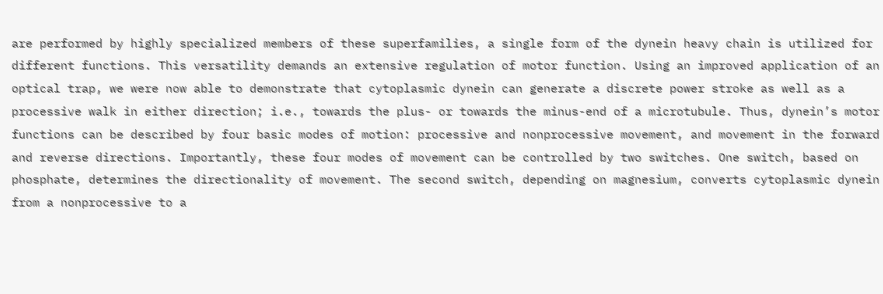are performed by highly specialized members of these superfamilies, a single form of the dynein heavy chain is utilized for different functions. This versatility demands an extensive regulation of motor function. Using an improved application of an optical trap, we were now able to demonstrate that cytoplasmic dynein can generate a discrete power stroke as well as a processive walk in either direction; i.e., towards the plus- or towards the minus-end of a microtubule. Thus, dynein’s motor functions can be described by four basic modes of motion: processive and nonprocessive movement, and movement in the forward and reverse directions. Importantly, these four modes of movement can be controlled by two switches. One switch, based on phosphate, determines the directionality of movement. The second switch, depending on magnesium, converts cytoplasmic dynein from a nonprocessive to a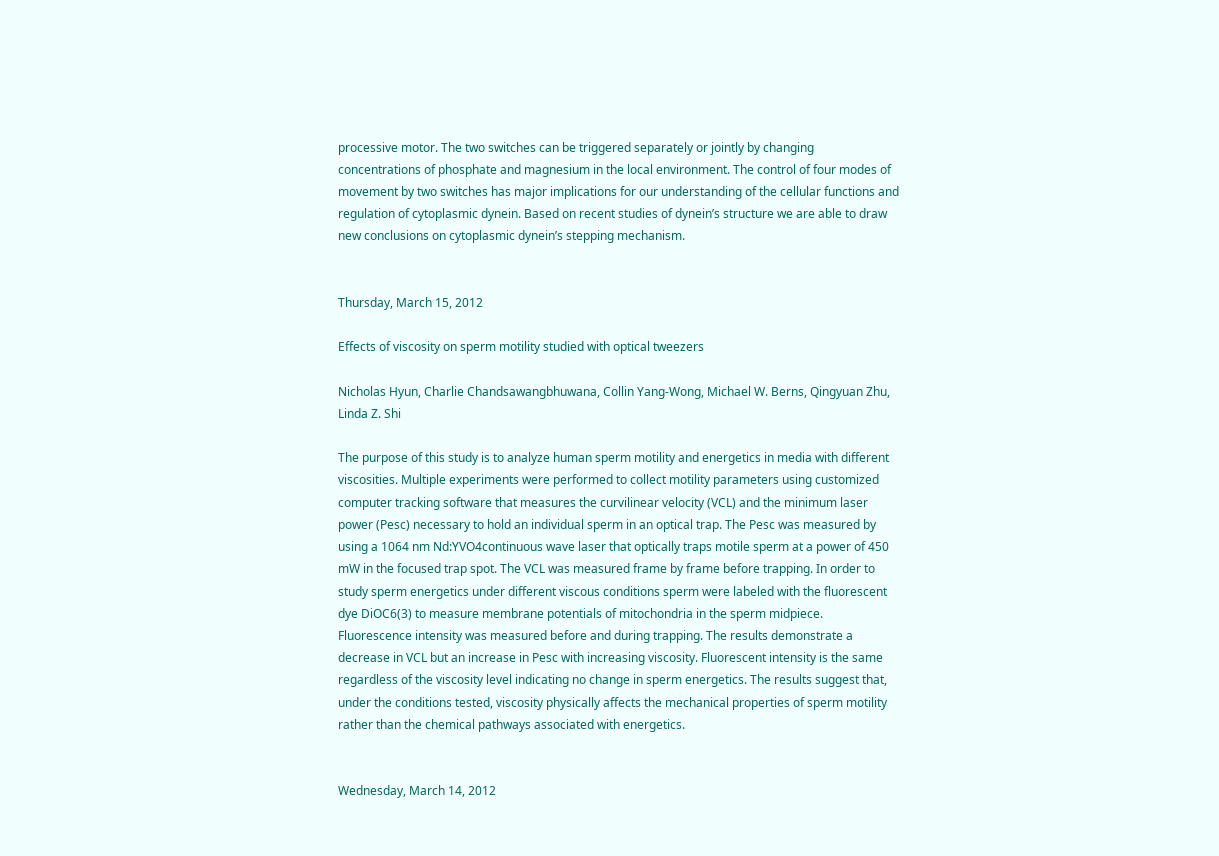processive motor. The two switches can be triggered separately or jointly by changing concentrations of phosphate and magnesium in the local environment. The control of four modes of movement by two switches has major implications for our understanding of the cellular functions and regulation of cytoplasmic dynein. Based on recent studies of dynein’s structure we are able to draw new conclusions on cytoplasmic dynein’s stepping mechanism.


Thursday, March 15, 2012

Effects of viscosity on sperm motility studied with optical tweezers

Nicholas Hyun, Charlie Chandsawangbhuwana, Collin Yang-Wong, Michael W. Berns, Qingyuan Zhu, Linda Z. Shi

The purpose of this study is to analyze human sperm motility and energetics in media with different viscosities. Multiple experiments were performed to collect motility parameters using customized computer tracking software that measures the curvilinear velocity (VCL) and the minimum laser power (Pesc) necessary to hold an individual sperm in an optical trap. The Pesc was measured by using a 1064 nm Nd:YVO4continuous wave laser that optically traps motile sperm at a power of 450 mW in the focused trap spot. The VCL was measured frame by frame before trapping. In order to study sperm energetics under different viscous conditions sperm were labeled with the fluorescent dye DiOC6(3) to measure membrane potentials of mitochondria in the sperm midpiece. Fluorescence intensity was measured before and during trapping. The results demonstrate a decrease in VCL but an increase in Pesc with increasing viscosity. Fluorescent intensity is the same regardless of the viscosity level indicating no change in sperm energetics. The results suggest that, under the conditions tested, viscosity physically affects the mechanical properties of sperm motility rather than the chemical pathways associated with energetics.


Wednesday, March 14, 2012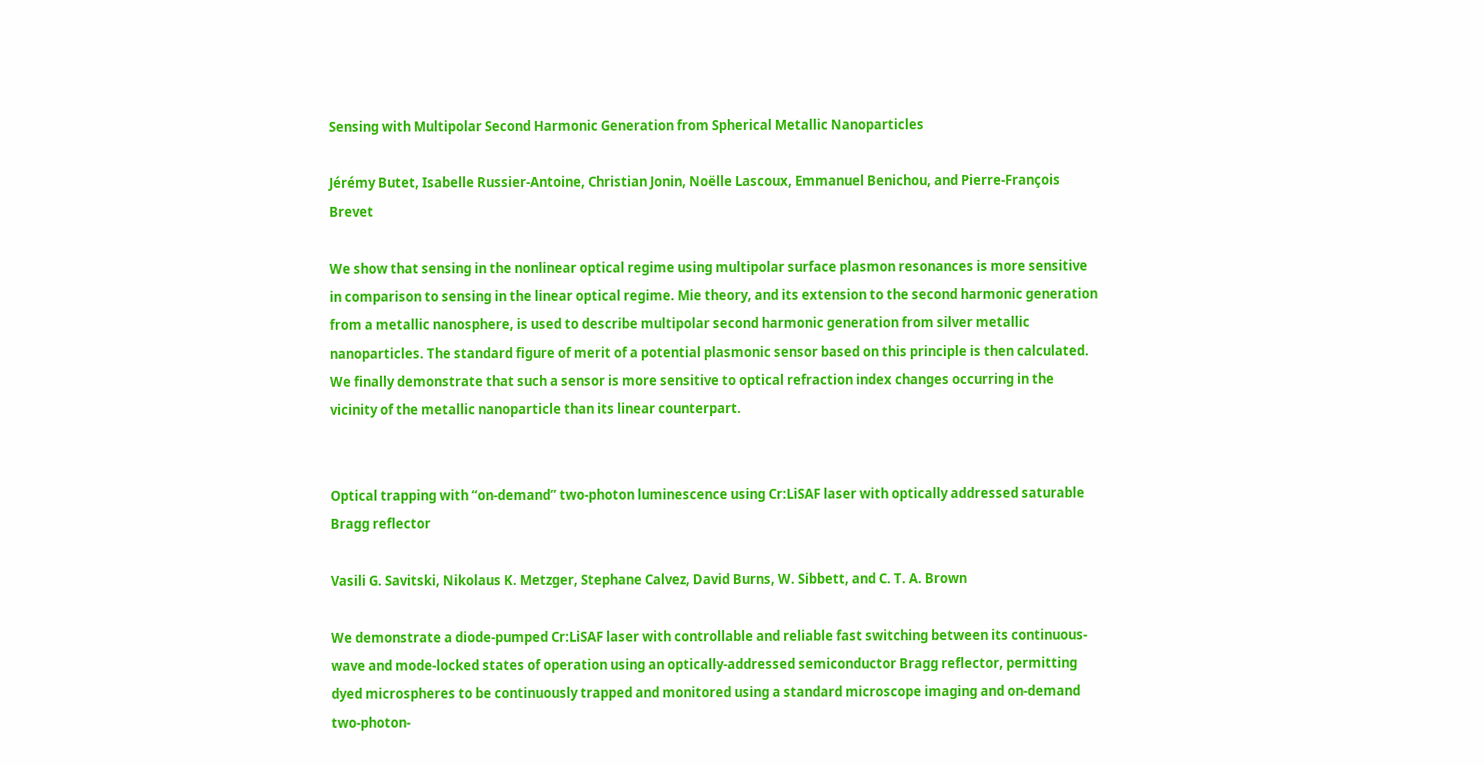Sensing with Multipolar Second Harmonic Generation from Spherical Metallic Nanoparticles

Jérémy Butet, Isabelle Russier-Antoine, Christian Jonin, Noëlle Lascoux, Emmanuel Benichou, and Pierre-François Brevet

We show that sensing in the nonlinear optical regime using multipolar surface plasmon resonances is more sensitive in comparison to sensing in the linear optical regime. Mie theory, and its extension to the second harmonic generation from a metallic nanosphere, is used to describe multipolar second harmonic generation from silver metallic nanoparticles. The standard figure of merit of a potential plasmonic sensor based on this principle is then calculated. We finally demonstrate that such a sensor is more sensitive to optical refraction index changes occurring in the vicinity of the metallic nanoparticle than its linear counterpart.


Optical trapping with “on-demand” two-photon luminescence using Cr:LiSAF laser with optically addressed saturable Bragg reflector

Vasili G. Savitski, Nikolaus K. Metzger, Stephane Calvez, David Burns, W. Sibbett, and C. T. A. Brown

We demonstrate a diode-pumped Cr:LiSAF laser with controllable and reliable fast switching between its continuous-wave and mode-locked states of operation using an optically-addressed semiconductor Bragg reflector, permitting dyed microspheres to be continuously trapped and monitored using a standard microscope imaging and on-demand two-photon-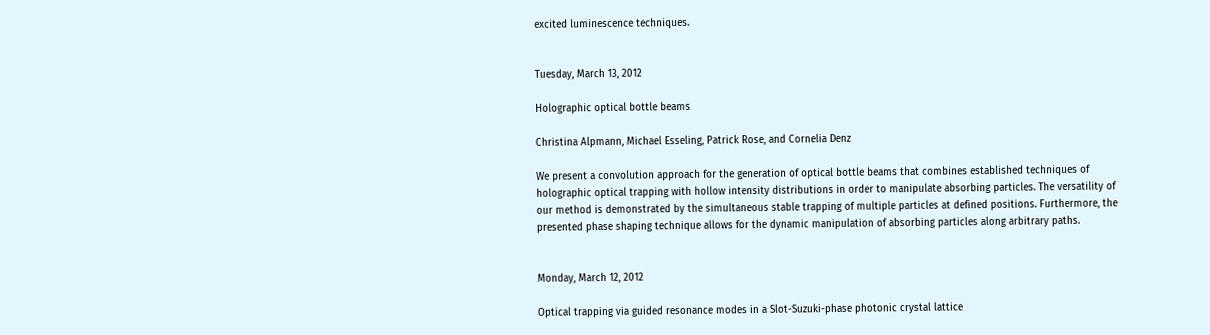excited luminescence techniques.


Tuesday, March 13, 2012

Holographic optical bottle beams

Christina Alpmann, Michael Esseling, Patrick Rose, and Cornelia Denz

We present a convolution approach for the generation of optical bottle beams that combines established techniques of holographic optical trapping with hollow intensity distributions in order to manipulate absorbing particles. The versatility of our method is demonstrated by the simultaneous stable trapping of multiple particles at defined positions. Furthermore, the presented phase shaping technique allows for the dynamic manipulation of absorbing particles along arbitrary paths.


Monday, March 12, 2012

Optical trapping via guided resonance modes in a Slot-Suzuki-phase photonic crystal lattice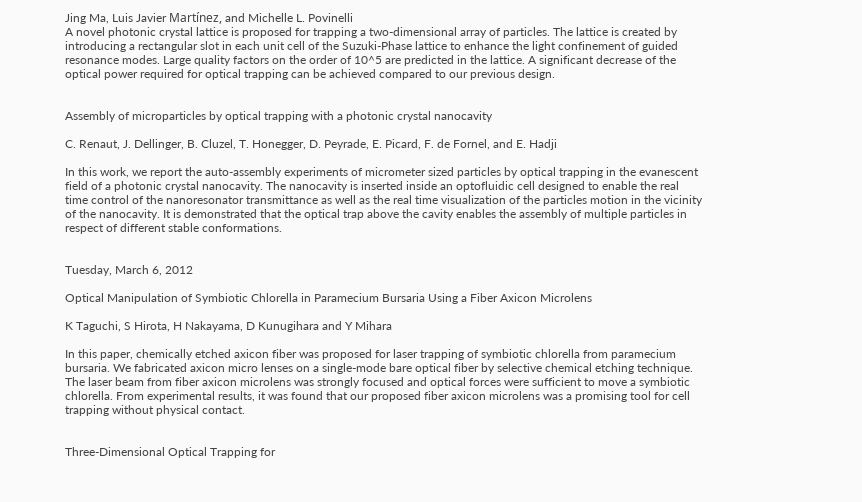Jing Ma, Luis Javier Martínez, and Michelle L. Povinelli
A novel photonic crystal lattice is proposed for trapping a two-dimensional array of particles. The lattice is created by introducing a rectangular slot in each unit cell of the Suzuki-Phase lattice to enhance the light confinement of guided resonance modes. Large quality factors on the order of 10^5 are predicted in the lattice. A significant decrease of the optical power required for optical trapping can be achieved compared to our previous design.


Assembly of microparticles by optical trapping with a photonic crystal nanocavity

C. Renaut, J. Dellinger, B. Cluzel, T. Honegger, D. Peyrade, E. Picard, F. de Fornel, and E. Hadji

In this work, we report the auto-assembly experiments of micrometer sized particles by optical trapping in the evanescent field of a photonic crystal nanocavity. The nanocavity is inserted inside an optofluidic cell designed to enable the real time control of the nanoresonator transmittance as well as the real time visualization of the particles motion in the vicinity of the nanocavity. It is demonstrated that the optical trap above the cavity enables the assembly of multiple particles in respect of different stable conformations.


Tuesday, March 6, 2012

Optical Manipulation of Symbiotic Chlorella in Paramecium Bursaria Using a Fiber Axicon Microlens

K Taguchi, S Hirota, H Nakayama, D Kunugihara and Y Mihara

In this paper, chemically etched axicon fiber was proposed for laser trapping of symbiotic chlorella from paramecium bursaria. We fabricated axicon micro lenses on a single-mode bare optical fiber by selective chemical etching technique. The laser beam from fiber axicon microlens was strongly focused and optical forces were sufficient to move a symbiotic chlorella. From experimental results, it was found that our proposed fiber axicon microlens was a promising tool for cell trapping without physical contact.


Three-Dimensional Optical Trapping for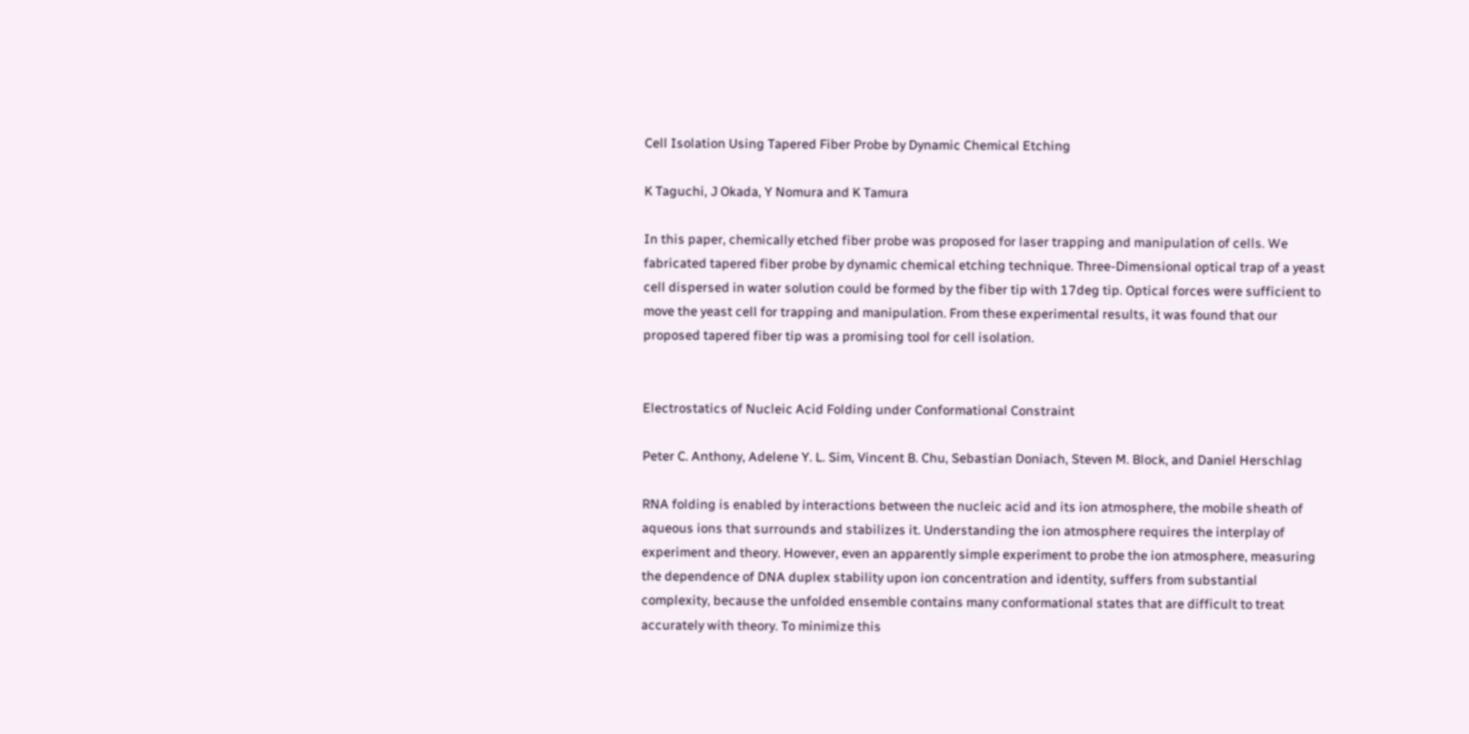Cell Isolation Using Tapered Fiber Probe by Dynamic Chemical Etching

K Taguchi, J Okada, Y Nomura and K Tamura

In this paper, chemically etched fiber probe was proposed for laser trapping and manipulation of cells. We fabricated tapered fiber probe by dynamic chemical etching technique. Three-Dimensional optical trap of a yeast cell dispersed in water solution could be formed by the fiber tip with 17deg tip. Optical forces were sufficient to move the yeast cell for trapping and manipulation. From these experimental results, it was found that our proposed tapered fiber tip was a promising tool for cell isolation.


Electrostatics of Nucleic Acid Folding under Conformational Constraint

Peter C. Anthony, Adelene Y. L. Sim, Vincent B. Chu, Sebastian Doniach, Steven M. Block, and Daniel Herschlag

RNA folding is enabled by interactions between the nucleic acid and its ion atmosphere, the mobile sheath of aqueous ions that surrounds and stabilizes it. Understanding the ion atmosphere requires the interplay of experiment and theory. However, even an apparently simple experiment to probe the ion atmosphere, measuring the dependence of DNA duplex stability upon ion concentration and identity, suffers from substantial complexity, because the unfolded ensemble contains many conformational states that are difficult to treat accurately with theory. To minimize this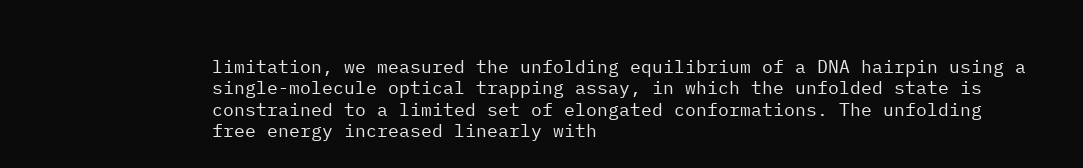limitation, we measured the unfolding equilibrium of a DNA hairpin using a single-molecule optical trapping assay, in which the unfolded state is constrained to a limited set of elongated conformations. The unfolding free energy increased linearly with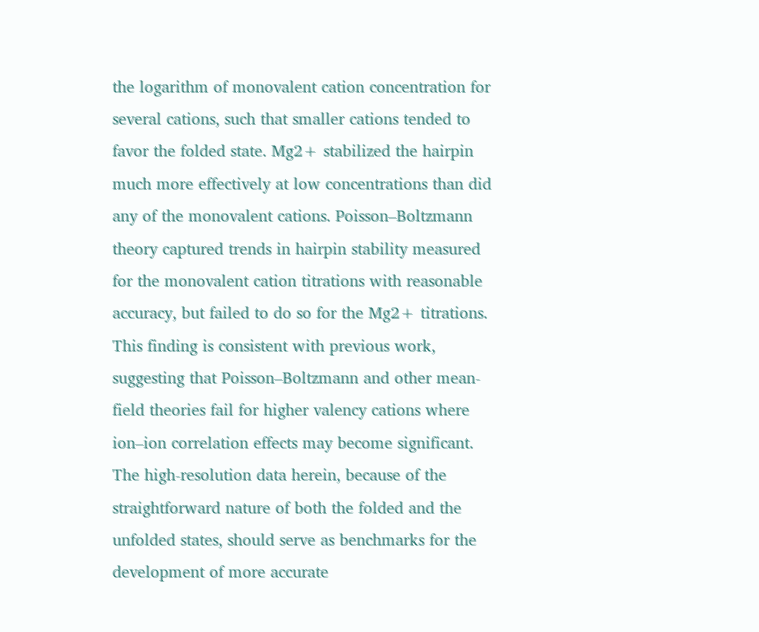the logarithm of monovalent cation concentration for several cations, such that smaller cations tended to favor the folded state. Mg2+ stabilized the hairpin much more effectively at low concentrations than did any of the monovalent cations. Poisson–Boltzmann theory captured trends in hairpin stability measured for the monovalent cation titrations with reasonable accuracy, but failed to do so for the Mg2+ titrations. This finding is consistent with previous work, suggesting that Poisson–Boltzmann and other mean-field theories fail for higher valency cations where ion–ion correlation effects may become significant. The high-resolution data herein, because of the straightforward nature of both the folded and the unfolded states, should serve as benchmarks for the development of more accurate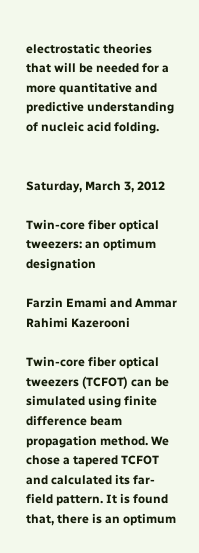electrostatic theories that will be needed for a more quantitative and predictive understanding of nucleic acid folding.


Saturday, March 3, 2012

Twin-core fiber optical tweezers: an optimum designation

Farzin Emami and Ammar Rahimi Kazerooni

Twin-core fiber optical tweezers (TCFOT) can be simulated using finite difference beam propagation method. We chose a tapered TCFOT and calculated its far-field pattern. It is found that, there is an optimum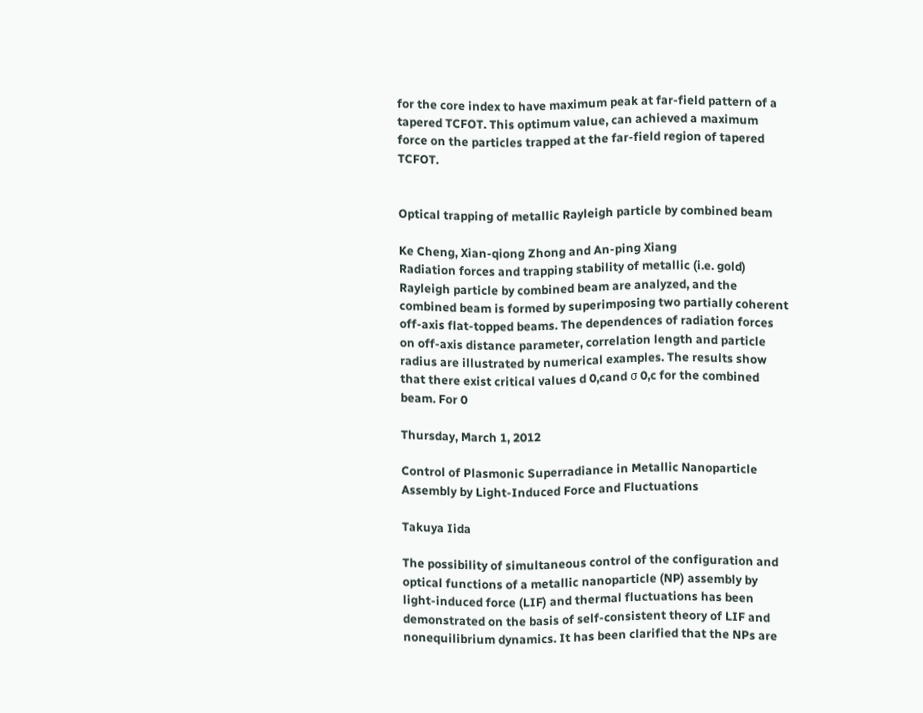for the core index to have maximum peak at far-field pattern of a tapered TCFOT. This optimum value, can achieved a maximum force on the particles trapped at the far-field region of tapered TCFOT.


Optical trapping of metallic Rayleigh particle by combined beam

Ke Cheng, Xian-qiong Zhong and An-ping Xiang
Radiation forces and trapping stability of metallic (i.e. gold) Rayleigh particle by combined beam are analyzed, and the combined beam is formed by superimposing two partially coherent off-axis flat-topped beams. The dependences of radiation forces on off-axis distance parameter, correlation length and particle radius are illustrated by numerical examples. The results show that there exist critical values d 0,cand σ 0,c for the combined beam. For 0

Thursday, March 1, 2012

Control of Plasmonic Superradiance in Metallic Nanoparticle Assembly by Light-Induced Force and Fluctuations

Takuya Iida

The possibility of simultaneous control of the configuration and optical functions of a metallic nanoparticle (NP) assembly by light-induced force (LIF) and thermal fluctuations has been demonstrated on the basis of self-consistent theory of LIF and nonequilibrium dynamics. It has been clarified that the NPs are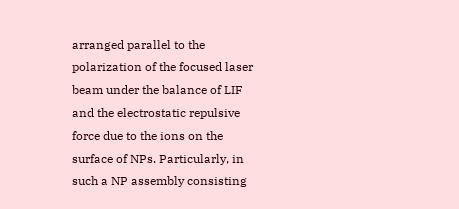arranged parallel to the polarization of the focused laser beam under the balance of LIF and the electrostatic repulsive force due to the ions on the surface of NPs. Particularly, in such a NP assembly consisting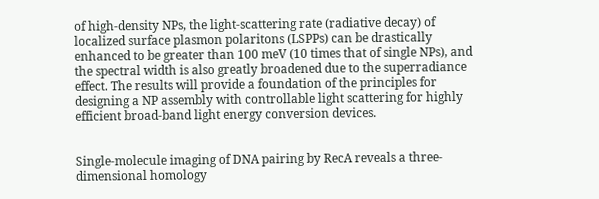of high-density NPs, the light-scattering rate (radiative decay) of localized surface plasmon polaritons (LSPPs) can be drastically enhanced to be greater than 100 meV (10 times that of single NPs), and the spectral width is also greatly broadened due to the superradiance effect. The results will provide a foundation of the principles for designing a NP assembly with controllable light scattering for highly efficient broad-band light energy conversion devices.


Single-molecule imaging of DNA pairing by RecA reveals a three-dimensional homology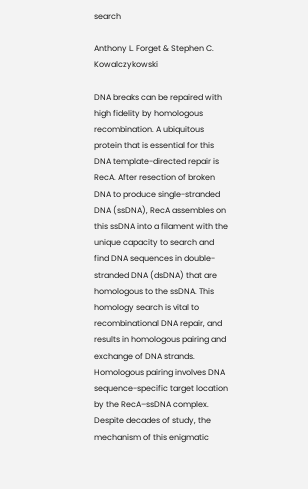search

Anthony L. Forget & Stephen C. Kowalczykowski

DNA breaks can be repaired with high fidelity by homologous recombination. A ubiquitous protein that is essential for this DNA template-directed repair is RecA. After resection of broken DNA to produce single-stranded DNA (ssDNA), RecA assembles on this ssDNA into a filament with the unique capacity to search and find DNA sequences in double-stranded DNA (dsDNA) that are homologous to the ssDNA. This homology search is vital to recombinational DNA repair, and results in homologous pairing and exchange of DNA strands. Homologous pairing involves DNA sequence-specific target location by the RecA–ssDNA complex. Despite decades of study, the mechanism of this enigmatic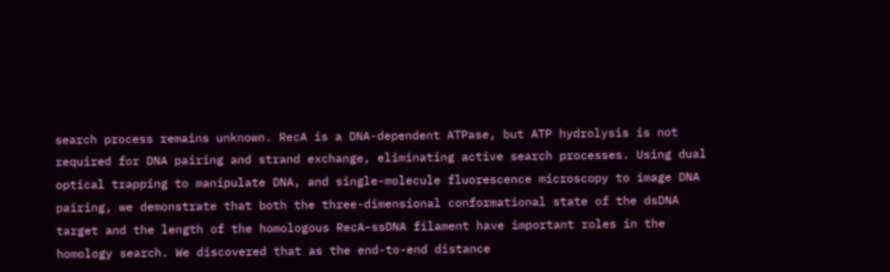search process remains unknown. RecA is a DNA-dependent ATPase, but ATP hydrolysis is not required for DNA pairing and strand exchange, eliminating active search processes. Using dual optical trapping to manipulate DNA, and single-molecule fluorescence microscopy to image DNA pairing, we demonstrate that both the three-dimensional conformational state of the dsDNA target and the length of the homologous RecA–ssDNA filament have important roles in the homology search. We discovered that as the end-to-end distance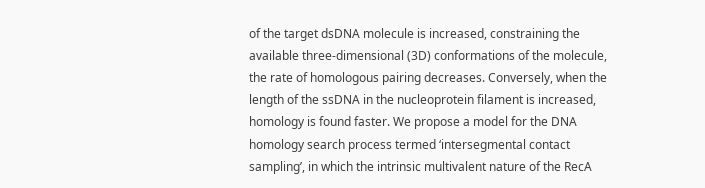of the target dsDNA molecule is increased, constraining the available three-dimensional (3D) conformations of the molecule, the rate of homologous pairing decreases. Conversely, when the length of the ssDNA in the nucleoprotein filament is increased, homology is found faster. We propose a model for the DNA homology search process termed ‘intersegmental contact sampling’, in which the intrinsic multivalent nature of the RecA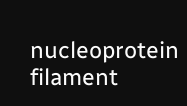nucleoprotein filament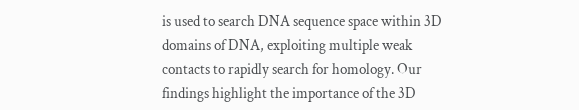is used to search DNA sequence space within 3D domains of DNA, exploiting multiple weak contacts to rapidly search for homology. Our findings highlight the importance of the 3D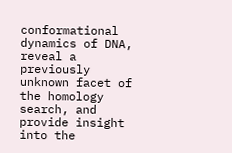conformational dynamics of DNA, reveal a previously unknown facet of the homology search, and provide insight into the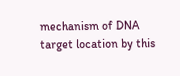mechanism of DNA target location by this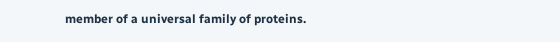member of a universal family of proteins.